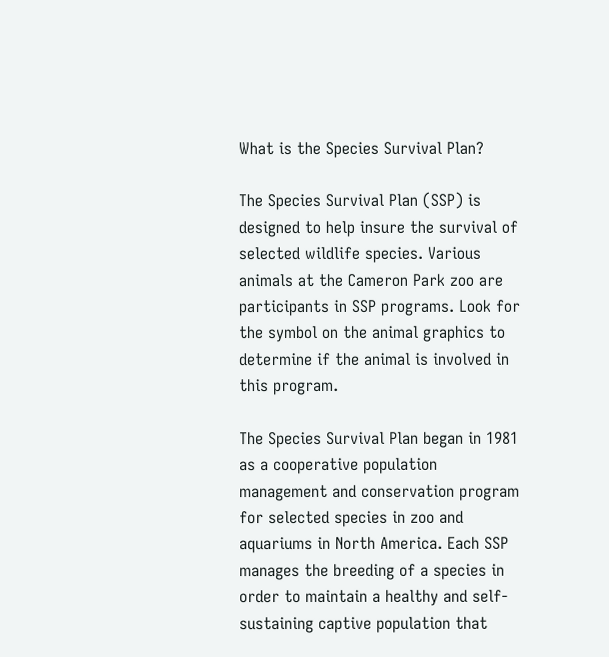What is the Species Survival Plan?

The Species Survival Plan (SSP) is designed to help insure the survival of selected wildlife species. Various animals at the Cameron Park zoo are participants in SSP programs. Look for the symbol on the animal graphics to determine if the animal is involved in this program.

The Species Survival Plan began in 1981 as a cooperative population management and conservation program for selected species in zoo and aquariums in North America. Each SSP manages the breeding of a species in order to maintain a healthy and self-sustaining captive population that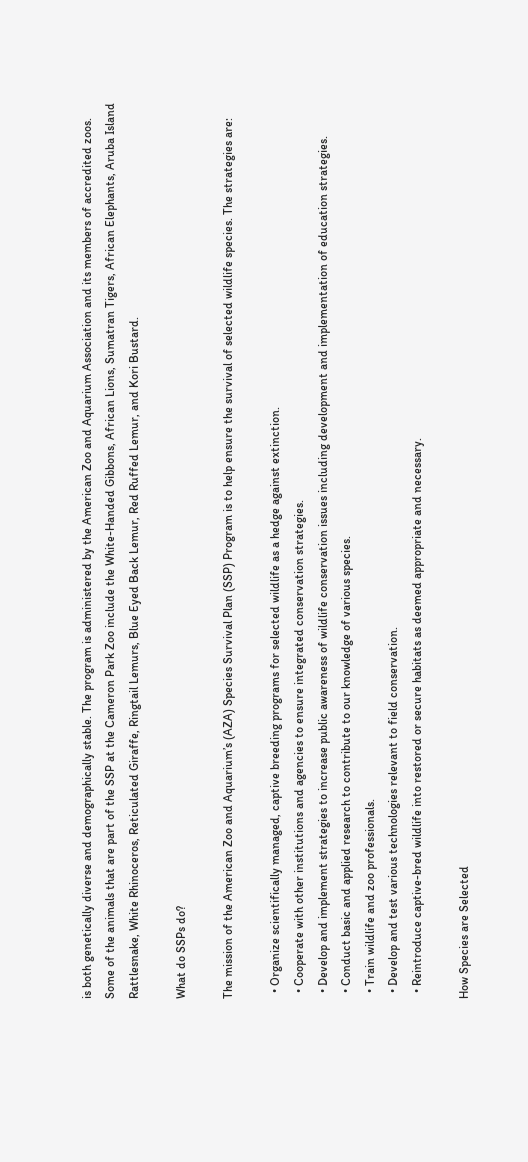is both genetically diverse and demographically stable. The program is administered by the American Zoo and Aquarium Association and its members of accredited zoos. Some of the animals that are part of the SSP at the Cameron Park Zoo include the White-Handed Gibbons, African Lions, Sumatran Tigers, African Elephants, Aruba Island Rattlesnake, White Rhinoceros, Reticulated Giraffe, Ringtail Lemurs, Blue Eyed Back Lemur, Red Ruffed Lemur, and Kori Bustard.

What do SSPs do?

The mission of the American Zoo and Aquarium’s (AZA) Species Survival Plan (SSP) Program is to help ensure the survival of selected wildlife species. The strategies are:

  • Organize scientifically managed, captive breeding programs for selected wildlife as a hedge against extinction.
  • Cooperate with other institutions and agencies to ensure integrated conservation strategies.
  • Develop and implement strategies to increase public awareness of wildlife conservation issues including development and implementation of education strategies.
  • Conduct basic and applied research to contribute to our knowledge of various species.
  • Train wildlife and zoo professionals.
  • Develop and test various technologies relevant to field conservation.
  • Reintroduce captive-bred wildlife into restored or secure habitats as deemed appropriate and necessary.

How Species are Selected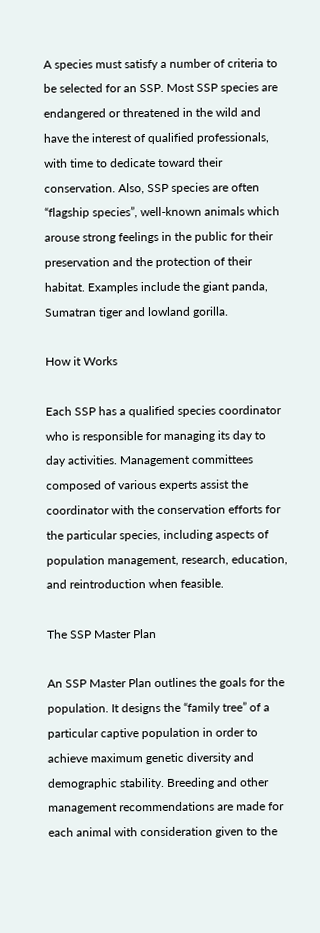A species must satisfy a number of criteria to be selected for an SSP. Most SSP species are endangered or threatened in the wild and have the interest of qualified professionals, with time to dedicate toward their conservation. Also, SSP species are often “flagship species”, well-known animals which arouse strong feelings in the public for their preservation and the protection of their habitat. Examples include the giant panda, Sumatran tiger and lowland gorilla.

How it Works

Each SSP has a qualified species coordinator who is responsible for managing its day to day activities. Management committees composed of various experts assist the coordinator with the conservation efforts for the particular species, including aspects of population management, research, education, and reintroduction when feasible.

The SSP Master Plan

An SSP Master Plan outlines the goals for the population. It designs the “family tree” of a particular captive population in order to achieve maximum genetic diversity and demographic stability. Breeding and other management recommendations are made for each animal with consideration given to the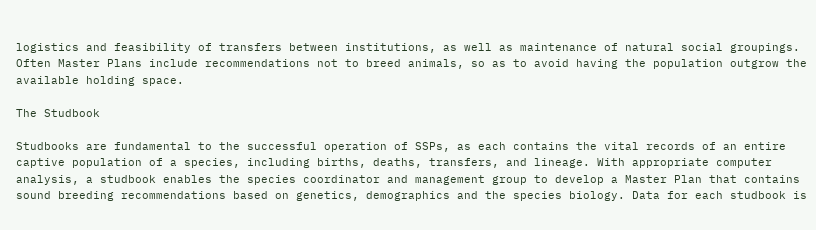logistics and feasibility of transfers between institutions, as well as maintenance of natural social groupings. Often Master Plans include recommendations not to breed animals, so as to avoid having the population outgrow the available holding space.

The Studbook

Studbooks are fundamental to the successful operation of SSPs, as each contains the vital records of an entire captive population of a species, including births, deaths, transfers, and lineage. With appropriate computer analysis, a studbook enables the species coordinator and management group to develop a Master Plan that contains sound breeding recommendations based on genetics, demographics and the species biology. Data for each studbook is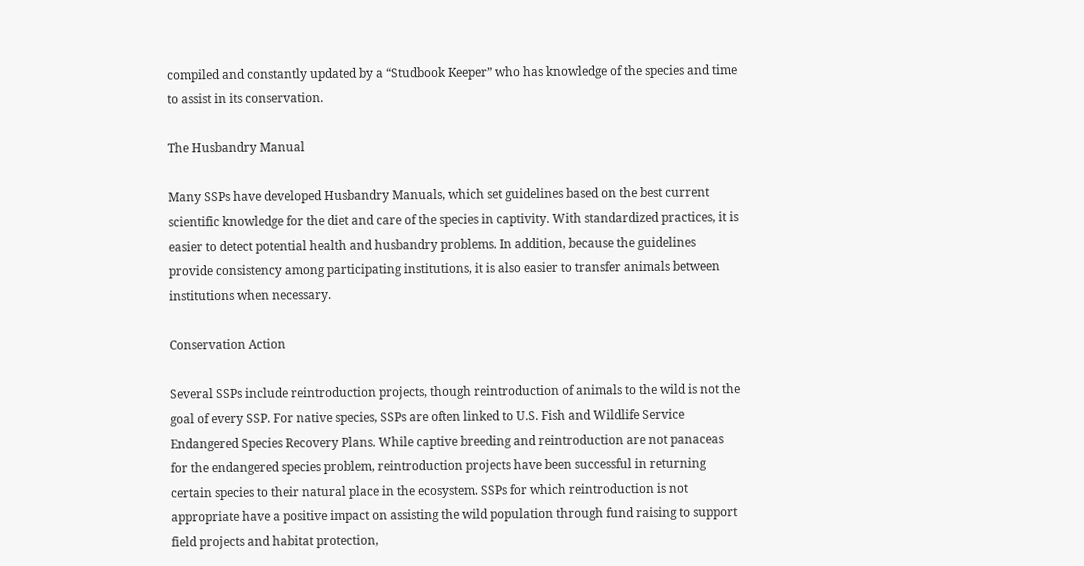compiled and constantly updated by a “Studbook Keeper” who has knowledge of the species and time to assist in its conservation.

The Husbandry Manual

Many SSPs have developed Husbandry Manuals, which set guidelines based on the best current scientific knowledge for the diet and care of the species in captivity. With standardized practices, it is easier to detect potential health and husbandry problems. In addition, because the guidelines provide consistency among participating institutions, it is also easier to transfer animals between institutions when necessary.

Conservation Action

Several SSPs include reintroduction projects, though reintroduction of animals to the wild is not the goal of every SSP. For native species, SSPs are often linked to U.S. Fish and Wildlife Service Endangered Species Recovery Plans. While captive breeding and reintroduction are not panaceas for the endangered species problem, reintroduction projects have been successful in returning certain species to their natural place in the ecosystem. SSPs for which reintroduction is not appropriate have a positive impact on assisting the wild population through fund raising to support field projects and habitat protection,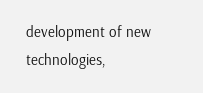development of new technologies,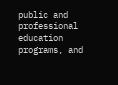public and professional education programs, and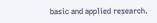basic and applied research.